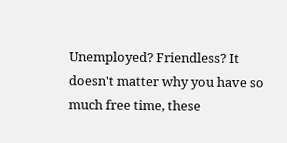Unemployed? Friendless? It doesn't matter why you have so much free time, these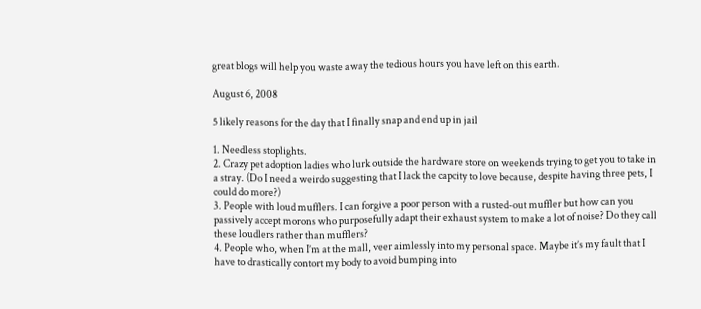great blogs will help you waste away the tedious hours you have left on this earth.

August 6, 2008

5 likely reasons for the day that I finally snap and end up in jail

1. Needless stoplights.
2. Crazy pet adoption ladies who lurk outside the hardware store on weekends trying to get you to take in a stray. (Do I need a weirdo suggesting that I lack the capcity to love because, despite having three pets, I could do more?)
3. People with loud mufflers. I can forgive a poor person with a rusted-out muffler but how can you passively accept morons who purposefully adapt their exhaust system to make a lot of noise? Do they call these loudlers rather than mufflers?
4. People who, when I’m at the mall, veer aimlessly into my personal space. Maybe it’s my fault that I have to drastically contort my body to avoid bumping into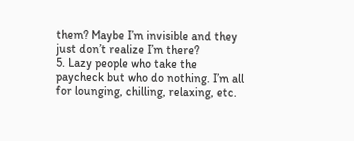them? Maybe I’m invisible and they just don’t realize I’m there?
5. Lazy people who take the paycheck but who do nothing. I’m all for lounging, chilling, relaxing, etc.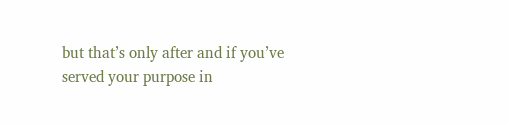but that’s only after and if you’ve served your purpose in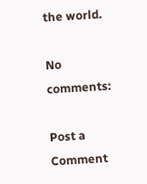the world.

No comments:

Post a Comment